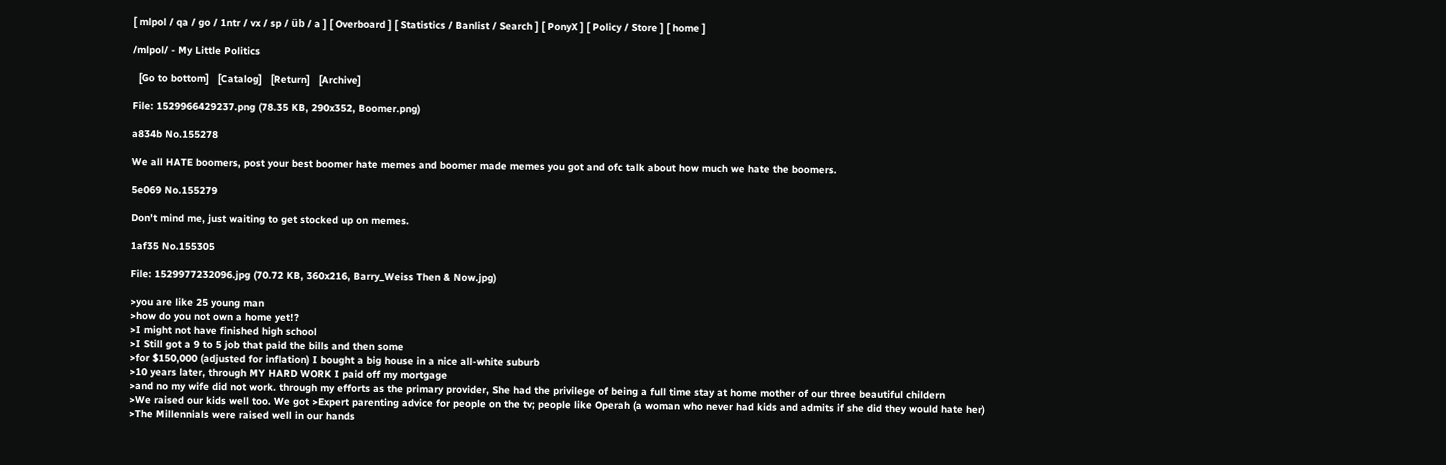[ mlpol / qa / go / 1ntr / vx / sp / üb / a ] [ Overboard ] [ Statistics / Banlist / Search ] [ PonyX ] [ Policy / Store ] [ home ]

/mlpol/ - My Little Politics

  [Go to bottom]   [Catalog]   [Return]   [Archive]

File: 1529966429237.png (78.35 KB, 290x352, Boomer.png)

a834b No.155278

We all HATE boomers, post your best boomer hate memes and boomer made memes you got and ofc talk about how much we hate the boomers.

5e069 No.155279

Don't mind me, just waiting to get stocked up on memes.

1af35 No.155305

File: 1529977232096.jpg (70.72 KB, 360x216, Barry_Weiss Then & Now.jpg)

>you are like 25 young man
>how do you not own a home yet!?
>I might not have finished high school
>I Still got a 9 to 5 job that paid the bills and then some
>for $150,000 (adjusted for inflation) I bought a big house in a nice all-white suburb
>10 years later, through MY HARD WORK I paid off my mortgage
>and no my wife did not work. through my efforts as the primary provider, She had the privilege of being a full time stay at home mother of our three beautiful childern
>We raised our kids well too. We got >Expert parenting advice for people on the tv; people like Operah (a woman who never had kids and admits if she did they would hate her)
>The Millennials were raised well in our hands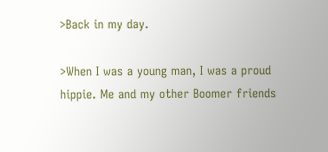>Back in my day.

>When I was a young man, I was a proud hippie. Me and my other Boomer friends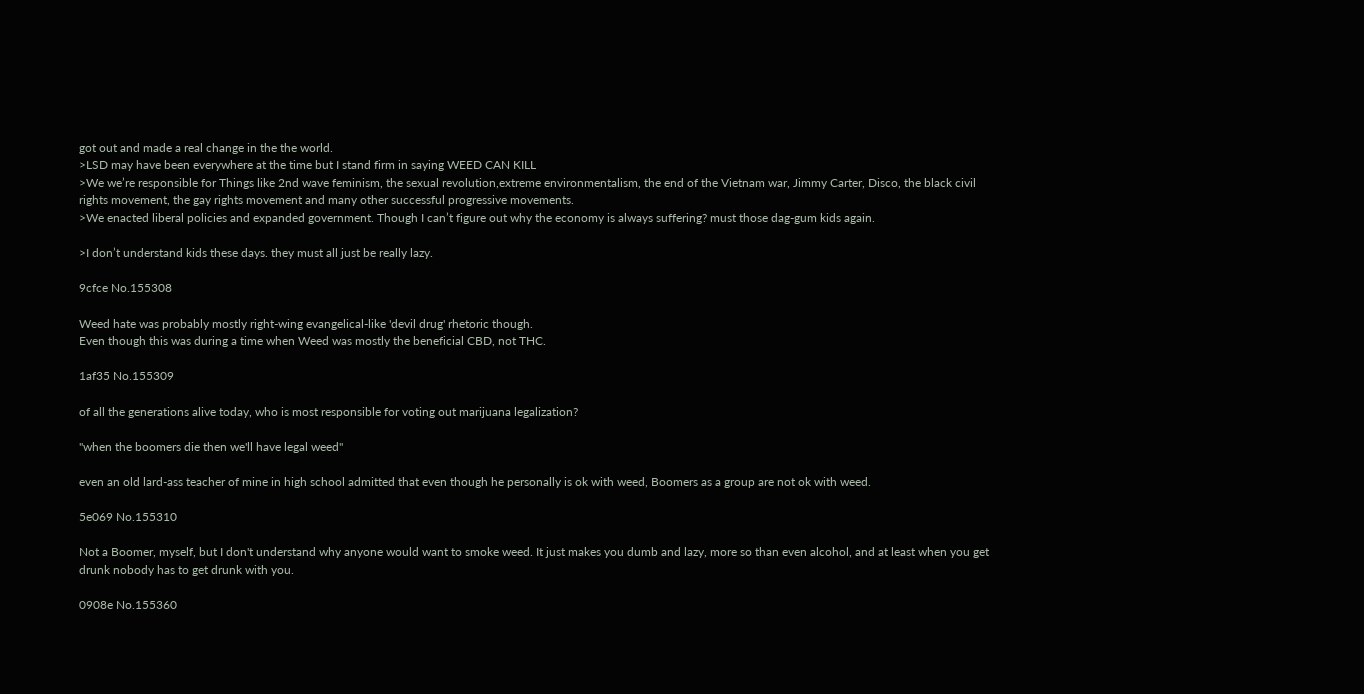got out and made a real change in the the world.
>LSD may have been everywhere at the time but I stand firm in saying WEED CAN KILL
>We we’re responsible for Things like 2nd wave feminism, the sexual revolution,extreme environmentalism, the end of the Vietnam war, Jimmy Carter, Disco, the black civil rights movement, the gay rights movement and many other successful progressive movements.
>We enacted liberal policies and expanded government. Though I can’t figure out why the economy is always suffering? must those dag-gum kids again.

>I don’t understand kids these days. they must all just be really lazy.

9cfce No.155308

Weed hate was probably mostly right-wing evangelical-like 'devil drug' rhetoric though.
Even though this was during a time when Weed was mostly the beneficial CBD, not THC.

1af35 No.155309

of all the generations alive today, who is most responsible for voting out marijuana legalization?

"when the boomers die then we'll have legal weed"

even an old lard-ass teacher of mine in high school admitted that even though he personally is ok with weed, Boomers as a group are not ok with weed.

5e069 No.155310

Not a Boomer, myself, but I don't understand why anyone would want to smoke weed. It just makes you dumb and lazy, more so than even alcohol, and at least when you get drunk nobody has to get drunk with you.

0908e No.155360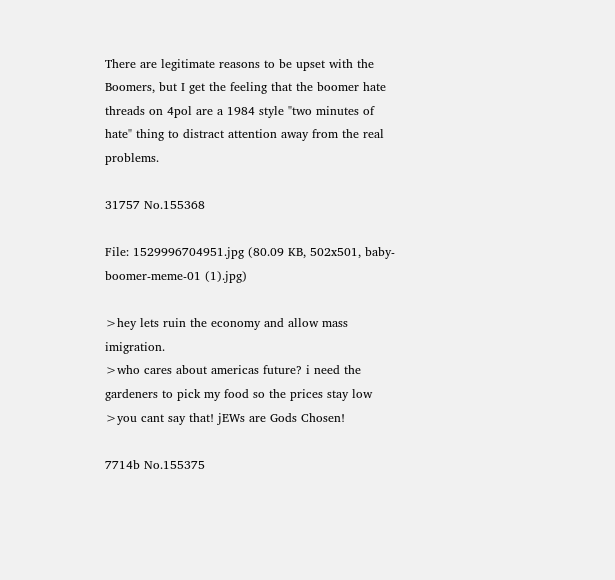There are legitimate reasons to be upset with the Boomers, but I get the feeling that the boomer hate threads on 4pol are a 1984 style "two minutes of hate" thing to distract attention away from the real problems.

31757 No.155368

File: 1529996704951.jpg (80.09 KB, 502x501, baby-boomer-meme-01 (1).jpg)

>hey lets ruin the economy and allow mass imigration.
>who cares about americas future? i need the gardeners to pick my food so the prices stay low
>you cant say that! jEWs are Gods Chosen!

7714b No.155375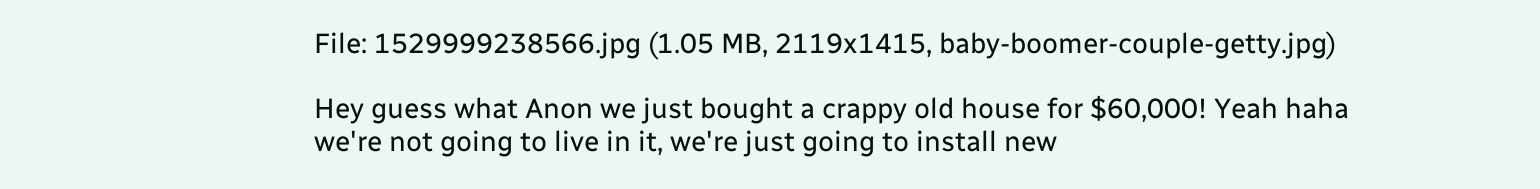File: 1529999238566.jpg (1.05 MB, 2119x1415, baby-boomer-couple-getty.jpg)

Hey guess what Anon we just bought a crappy old house for $60,000! Yeah haha we're not going to live in it, we're just going to install new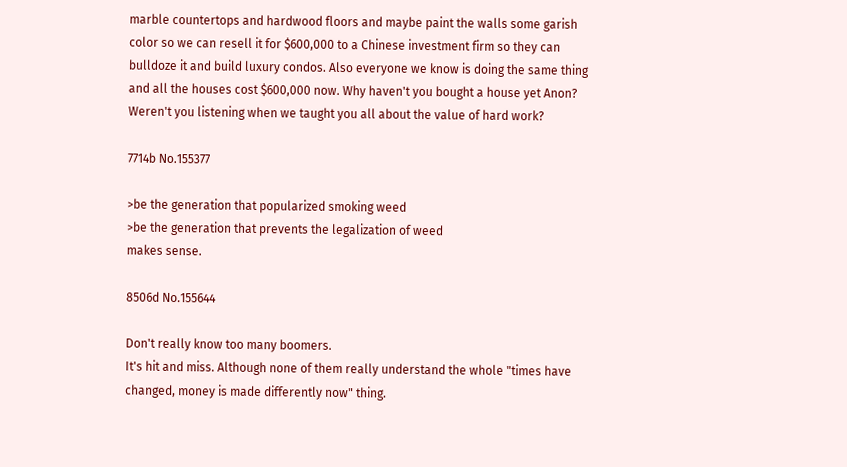marble countertops and hardwood floors and maybe paint the walls some garish color so we can resell it for $600,000 to a Chinese investment firm so they can bulldoze it and build luxury condos. Also everyone we know is doing the same thing and all the houses cost $600,000 now. Why haven't you bought a house yet Anon? Weren't you listening when we taught you all about the value of hard work?

7714b No.155377

>be the generation that popularized smoking weed
>be the generation that prevents the legalization of weed
makes sense.

8506d No.155644

Don't really know too many boomers.
It's hit and miss. Although none of them really understand the whole "times have changed, money is made differently now" thing.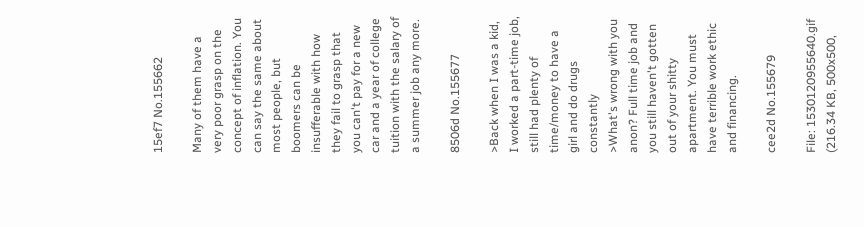15ef7 No.155662

Many of them have a very poor grasp on the concept of inflation. You can say the same about most people, but boomers can be insufferable with how they fail to grasp that you can't pay for a new car and a year of college tuition with the salary of a summer job any more.

8506d No.155677

>Back when I was a kid, I worked a part-time job, still had plenty of time/money to have a girl and do drugs constantly
>What's wrong with you anon? Full time job and you still haven't gotten out of your shitty apartment. You must have terrible work ethic and financing.

cee2d No.155679

File: 1530120955640.gif (216.34 KB, 500x500,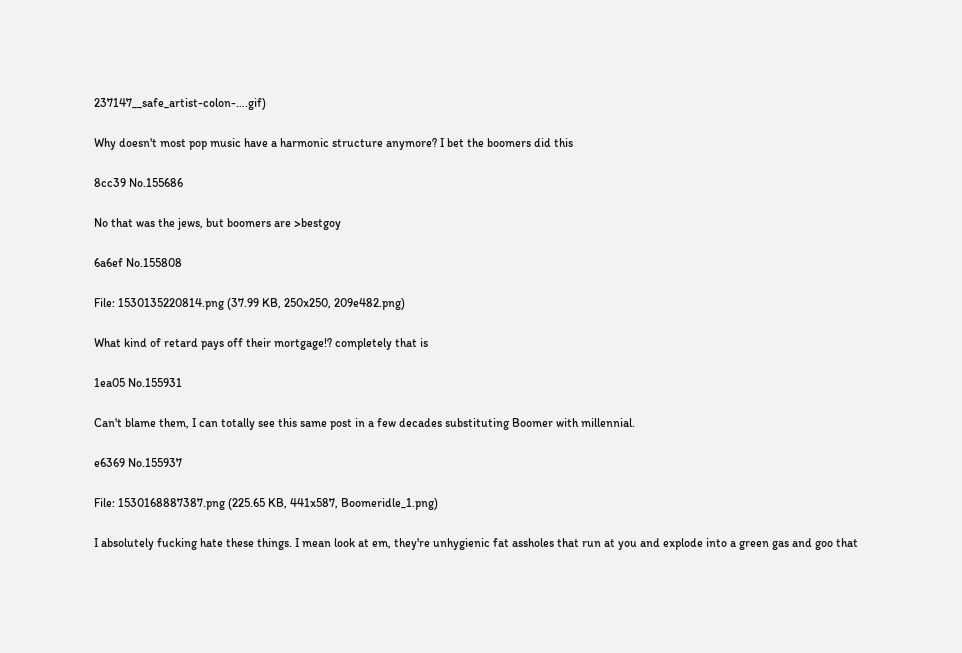237147__safe_artist-colon-….gif)

Why doesn't most pop music have a harmonic structure anymore? I bet the boomers did this

8cc39 No.155686

No that was the jews, but boomers are >bestgoy

6a6ef No.155808

File: 1530135220814.png (37.99 KB, 250x250, 209e482.png)

What kind of retard pays off their mortgage!? completely that is

1ea05 No.155931

Can't blame them, I can totally see this same post in a few decades substituting Boomer with millennial.

e6369 No.155937

File: 1530168887387.png (225.65 KB, 441x587, Boomeridle_1.png)

I absolutely fucking hate these things. I mean look at em, they're unhygienic fat assholes that run at you and explode into a green gas and goo that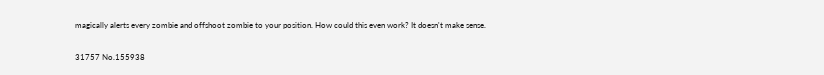magically alerts every zombie and offshoot zombie to your position. How could this even work? It doesn't make sense.

31757 No.155938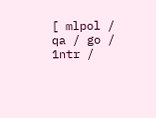[ mlpol / qa / go / 1ntr /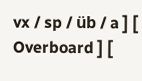vx / sp / üb / a ] [ Overboard ] [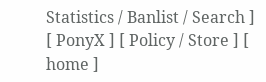Statistics / Banlist / Search ] [ PonyX ] [ Policy / Store ] [ home ]